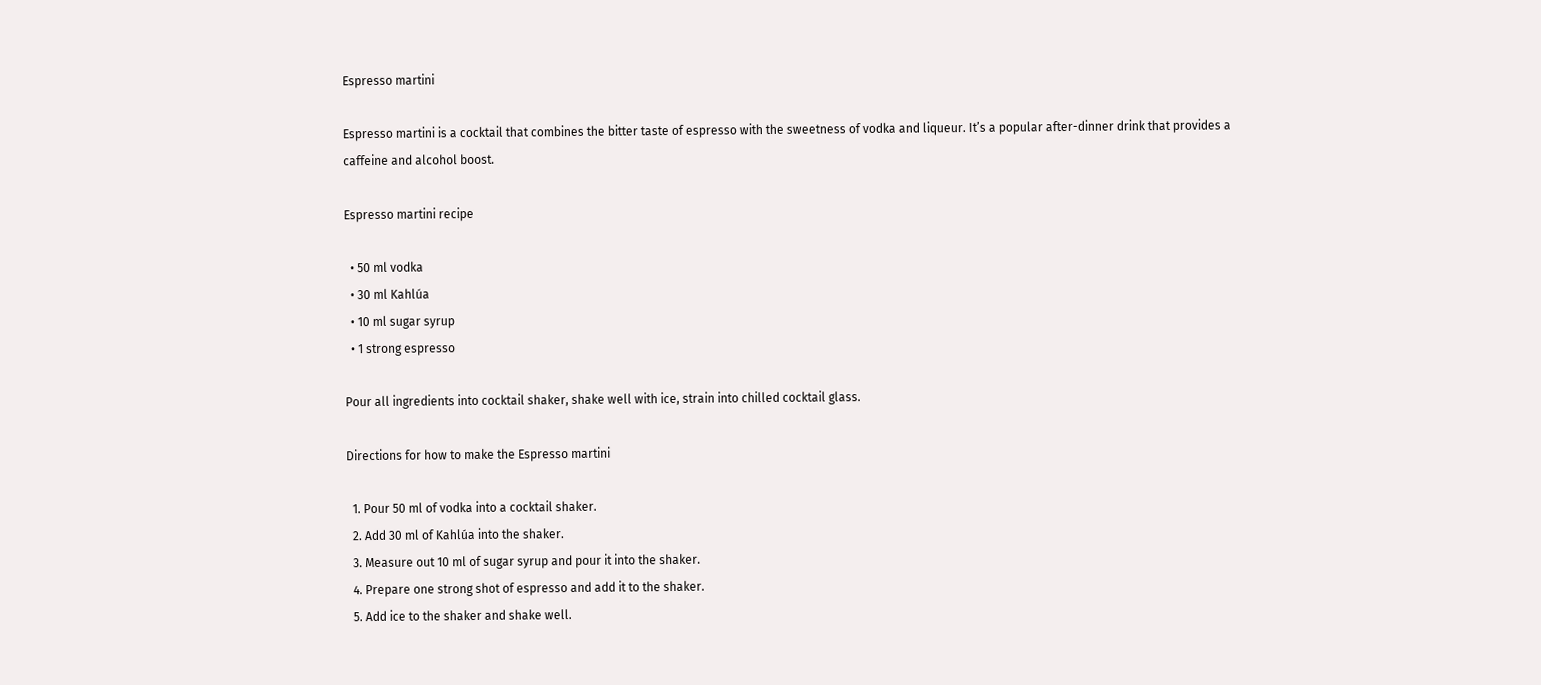Espresso martini

Espresso martini is a cocktail that combines the bitter taste of espresso with the sweetness of vodka and liqueur. It’s a popular after-dinner drink that provides a caffeine and alcohol boost.

Espresso martini recipe

  • 50 ml vodka
  • 30 ml Kahlúa
  • 10 ml sugar syrup
  • 1 strong espresso

Pour all ingredients into cocktail shaker, shake well with ice, strain into chilled cocktail glass.

Directions for how to make the Espresso martini

  1. Pour 50 ml of vodka into a cocktail shaker.
  2. Add 30 ml of Kahlúa into the shaker.
  3. Measure out 10 ml of sugar syrup and pour it into the shaker.
  4. Prepare one strong shot of espresso and add it to the shaker.
  5. Add ice to the shaker and shake well.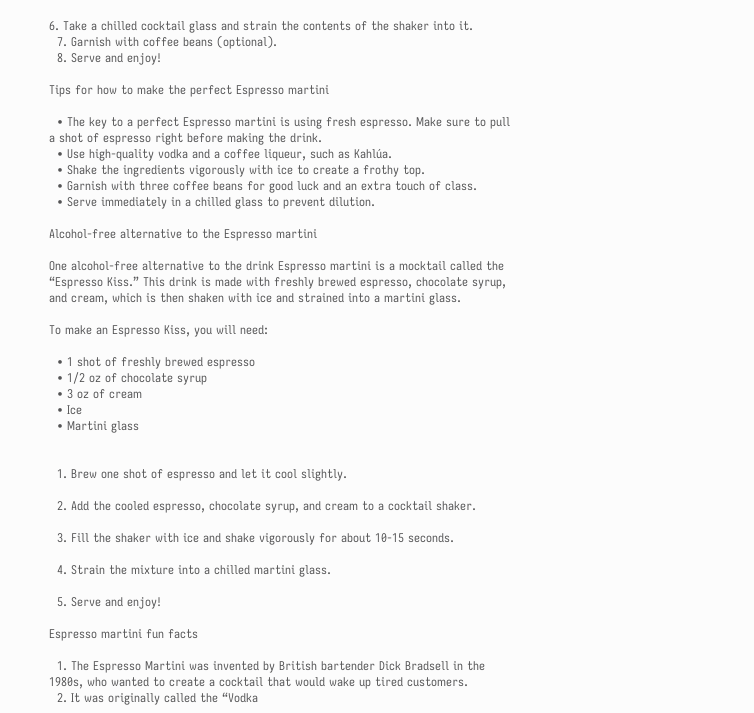6. Take a chilled cocktail glass and strain the contents of the shaker into it.
  7. Garnish with coffee beans (optional).
  8. Serve and enjoy!

Tips for how to make the perfect Espresso martini

  • The key to a perfect Espresso martini is using fresh espresso. Make sure to pull a shot of espresso right before making the drink.
  • Use high-quality vodka and a coffee liqueur, such as Kahlúa.
  • Shake the ingredients vigorously with ice to create a frothy top.
  • Garnish with three coffee beans for good luck and an extra touch of class.
  • Serve immediately in a chilled glass to prevent dilution.

Alcohol-free alternative to the Espresso martini

One alcohol-free alternative to the drink Espresso martini is a mocktail called the “Espresso Kiss.” This drink is made with freshly brewed espresso, chocolate syrup, and cream, which is then shaken with ice and strained into a martini glass.

To make an Espresso Kiss, you will need:

  • 1 shot of freshly brewed espresso
  • 1/2 oz of chocolate syrup
  • 3 oz of cream
  • Ice
  • Martini glass


  1. Brew one shot of espresso and let it cool slightly.

  2. Add the cooled espresso, chocolate syrup, and cream to a cocktail shaker.

  3. Fill the shaker with ice and shake vigorously for about 10-15 seconds.

  4. Strain the mixture into a chilled martini glass.

  5. Serve and enjoy!

Espresso martini fun facts

  1. The Espresso Martini was invented by British bartender Dick Bradsell in the 1980s, who wanted to create a cocktail that would wake up tired customers.
  2. It was originally called the “Vodka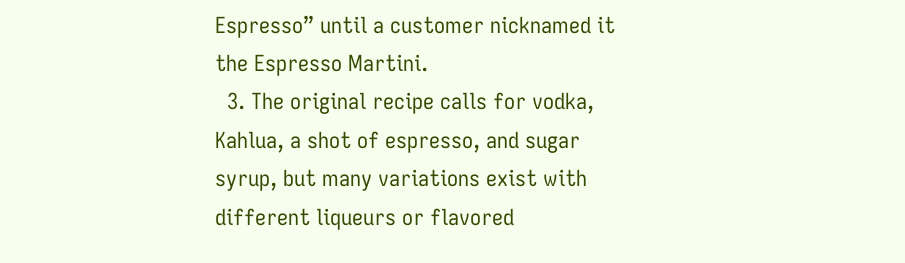Espresso” until a customer nicknamed it the Espresso Martini.
  3. The original recipe calls for vodka, Kahlua, a shot of espresso, and sugar syrup, but many variations exist with different liqueurs or flavored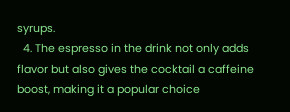syrups.
  4. The espresso in the drink not only adds flavor but also gives the cocktail a caffeine boost, making it a popular choice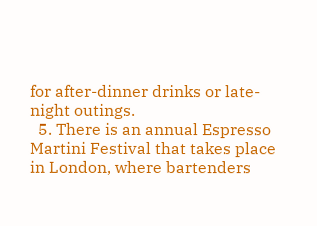for after-dinner drinks or late-night outings.
  5. There is an annual Espresso Martini Festival that takes place in London, where bartenders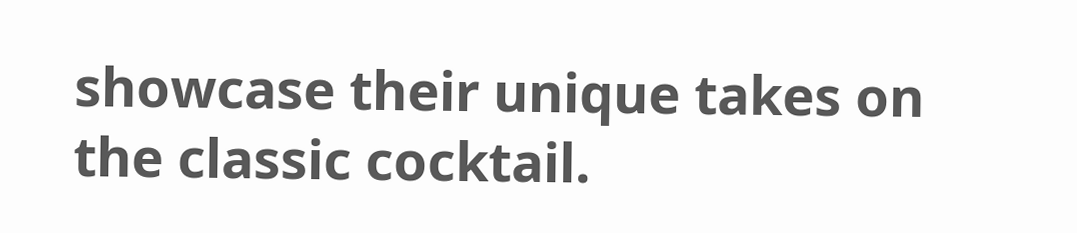showcase their unique takes on the classic cocktail.